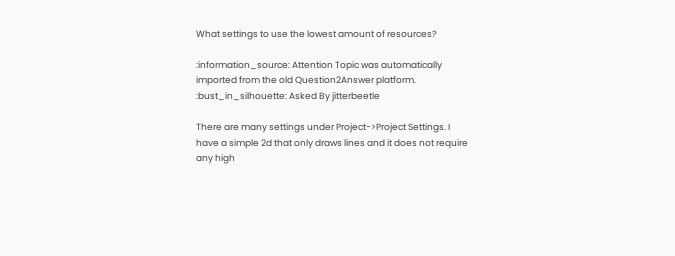What settings to use the lowest amount of resources?

:information_source: Attention Topic was automatically imported from the old Question2Answer platform.
:bust_in_silhouette: Asked By jitterbeetle

There are many settings under Project->Project Settings. I have a simple 2d that only draws lines and it does not require any high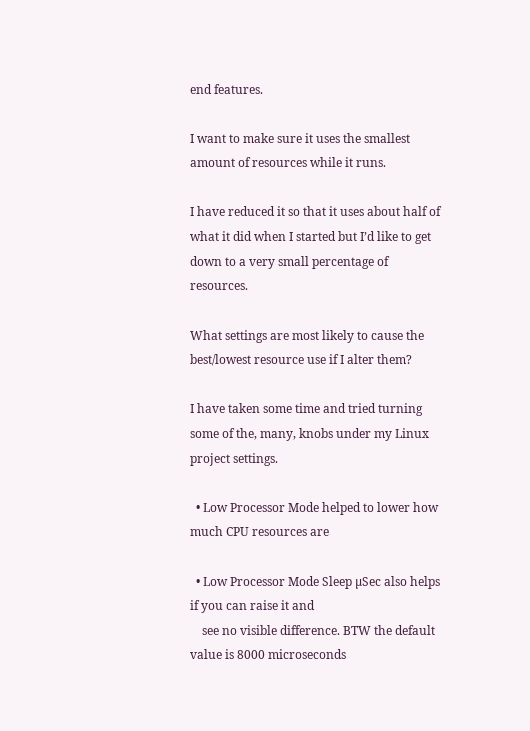end features.

I want to make sure it uses the smallest amount of resources while it runs.

I have reduced it so that it uses about half of what it did when I started but I’d like to get down to a very small percentage of resources.

What settings are most likely to cause the best/lowest resource use if I alter them?

I have taken some time and tried turning some of the, many, knobs under my Linux project settings.

  • Low Processor Mode helped to lower how much CPU resources are

  • Low Processor Mode Sleep µSec also helps if you can raise it and
    see no visible difference. BTW the default value is 8000 microseconds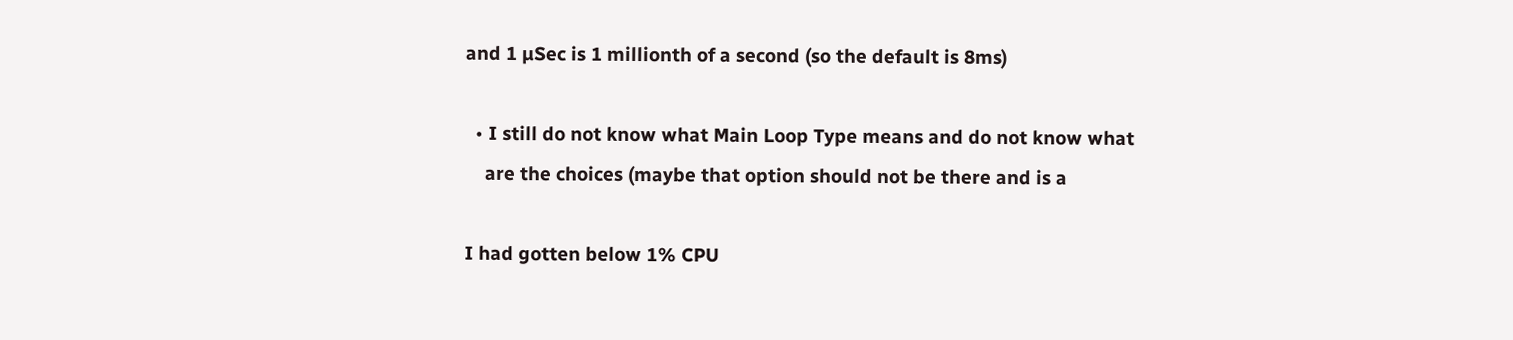and 1 µSec is 1 millionth of a second (so the default is 8ms)

  • I still do not know what Main Loop Type means and do not know what
    are the choices (maybe that option should not be there and is a

I had gotten below 1% CPU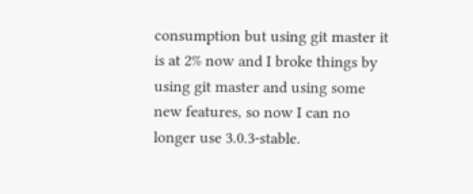consumption but using git master it is at 2% now and I broke things by using git master and using some new features, so now I can no longer use 3.0.3-stable.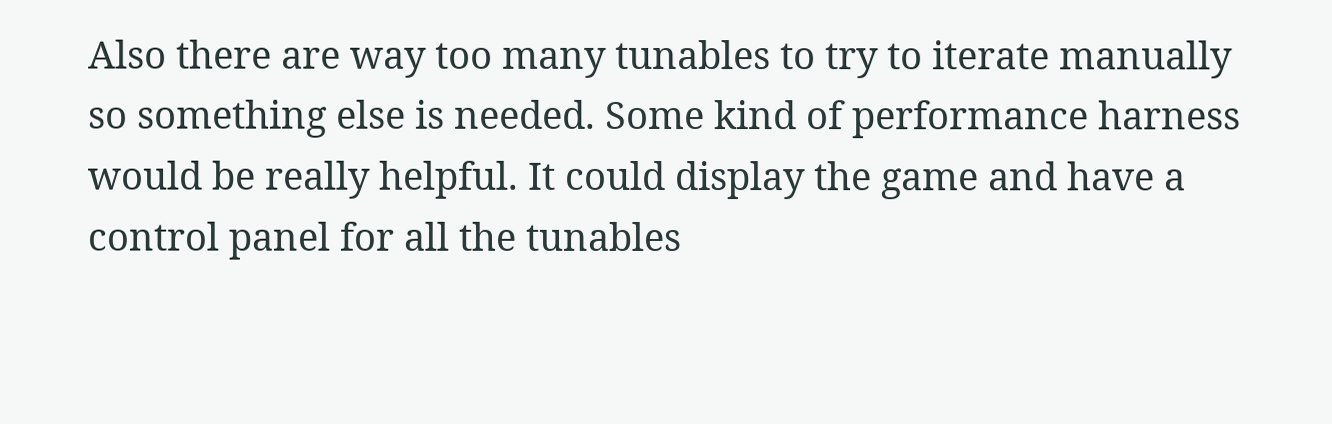Also there are way too many tunables to try to iterate manually so something else is needed. Some kind of performance harness would be really helpful. It could display the game and have a control panel for all the tunables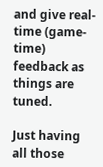and give real-time (game-time) feedback as things are tuned.

Just having all those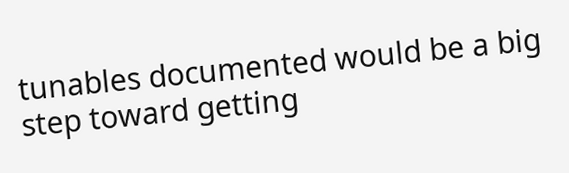tunables documented would be a big step toward getting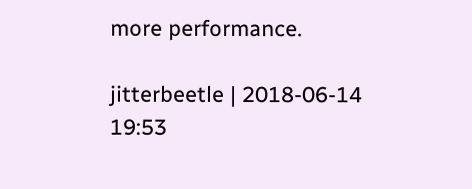more performance.

jitterbeetle | 2018-06-14 19:53